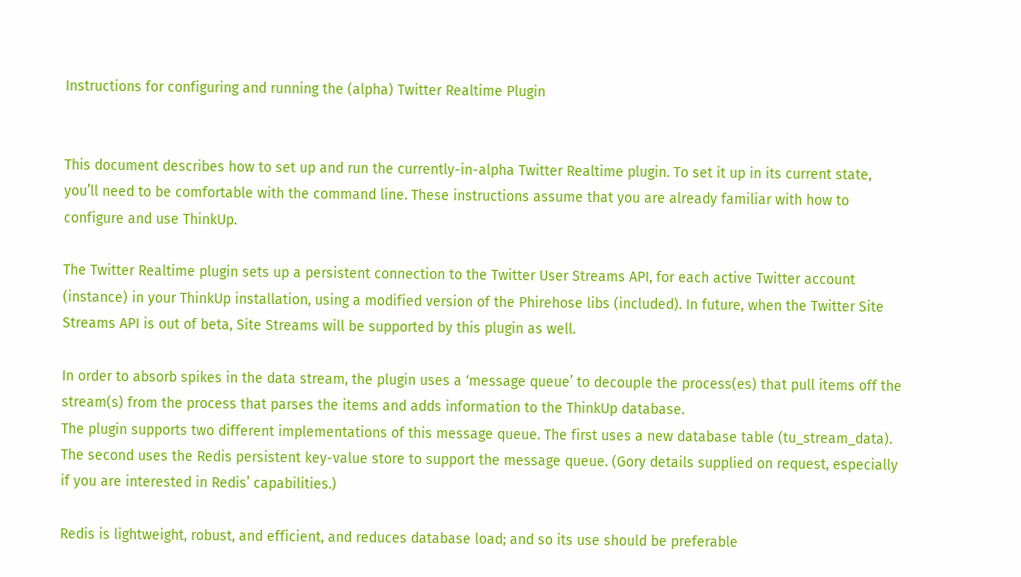Instructions for configuring and running the (alpha) Twitter Realtime Plugin


This document describes how to set up and run the currently-in-alpha Twitter Realtime plugin. To set it up in its current state, you’ll need to be comfortable with the command line. These instructions assume that you are already familiar with how to configure and use ThinkUp.

The Twitter Realtime plugin sets up a persistent connection to the Twitter User Streams API, for each active Twitter account (instance) in your ThinkUp installation, using a modified version of the Phirehose libs (included). In future, when the Twitter Site Streams API is out of beta, Site Streams will be supported by this plugin as well.

In order to absorb spikes in the data stream, the plugin uses a ‘message queue’ to decouple the process(es) that pull items off the stream(s) from the process that parses the items and adds information to the ThinkUp database.
The plugin supports two different implementations of this message queue. The first uses a new database table (tu_stream_data). The second uses the Redis persistent key-value store to support the message queue. (Gory details supplied on request, especially if you are interested in Redis’ capabilities.)

Redis is lightweight, robust, and efficient, and reduces database load; and so its use should be preferable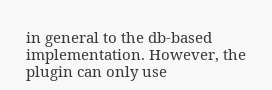in general to the db-based implementation. However, the plugin can only use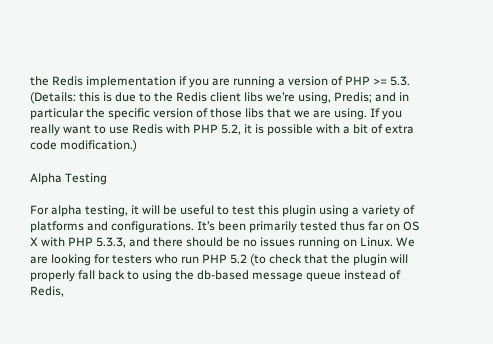the Redis implementation if you are running a version of PHP >= 5.3. (Details: this is due to the Redis client libs we’re using, Predis; and in particular the specific version of those libs that we are using. If you really want to use Redis with PHP 5.2, it is possible with a bit of extra code modification.)

Alpha Testing

For alpha testing, it will be useful to test this plugin using a variety of platforms and configurations. It’s been primarily tested thus far on OS X with PHP 5.3.3, and there should be no issues running on Linux. We are looking for testers who run PHP 5.2 (to check that the plugin will properly fall back to using the db-based message queue instead of Redis,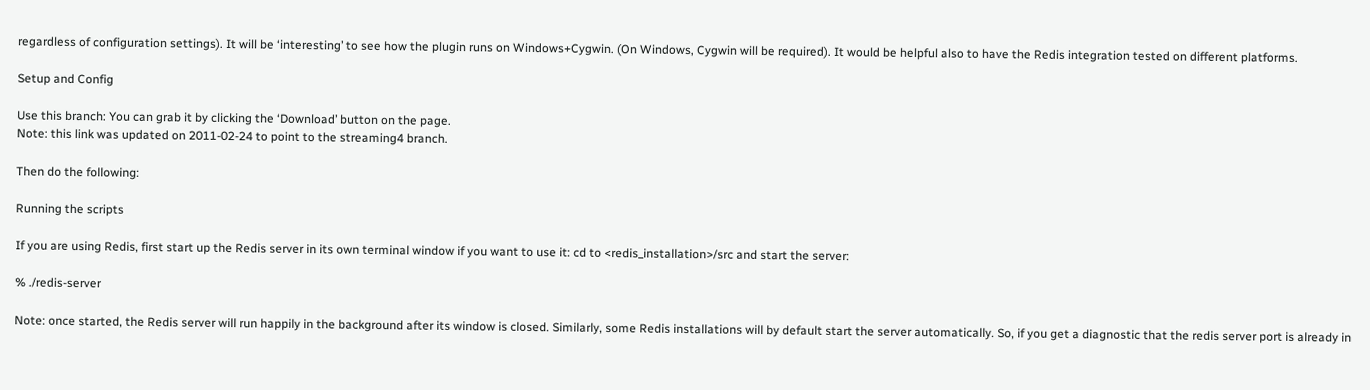regardless of configuration settings). It will be ‘interesting’ to see how the plugin runs on Windows+Cygwin. (On Windows, Cygwin will be required). It would be helpful also to have the Redis integration tested on different platforms.

Setup and Config

Use this branch: You can grab it by clicking the ‘Download’ button on the page.
Note: this link was updated on 2011-02-24 to point to the streaming4 branch.

Then do the following:

Running the scripts

If you are using Redis, first start up the Redis server in its own terminal window if you want to use it: cd to <redis_installation>/src and start the server:

% ./redis-server

Note: once started, the Redis server will run happily in the background after its window is closed. Similarly, some Redis installations will by default start the server automatically. So, if you get a diagnostic that the redis server port is already in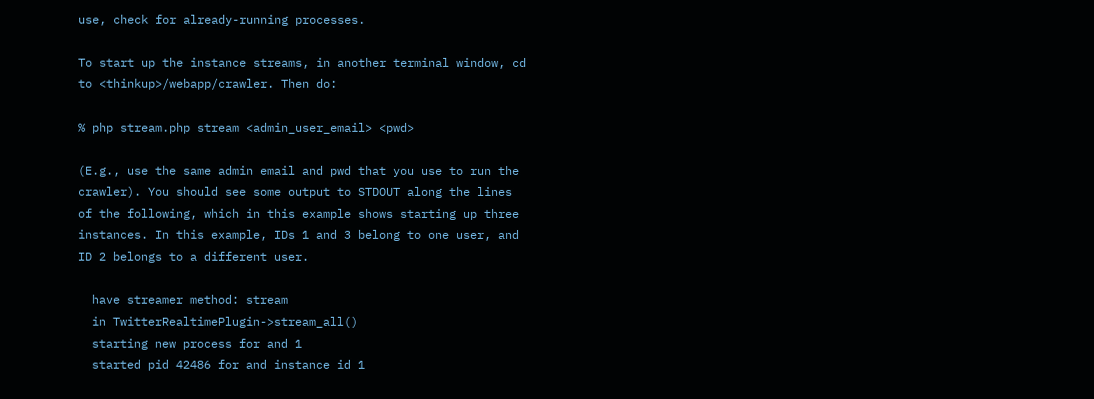use, check for already-running processes.

To start up the instance streams, in another terminal window, cd to <thinkup>/webapp/crawler. Then do:

% php stream.php stream <admin_user_email> <pwd>

(E.g., use the same admin email and pwd that you use to run the crawler). You should see some output to STDOUT along the lines of the following, which in this example shows starting up three instances. In this example, IDs 1 and 3 belong to one user, and ID 2 belongs to a different user.

  have streamer method: stream
  in TwitterRealtimePlugin->stream_all()
  starting new process for and 1
  started pid 42486 for and instance id 1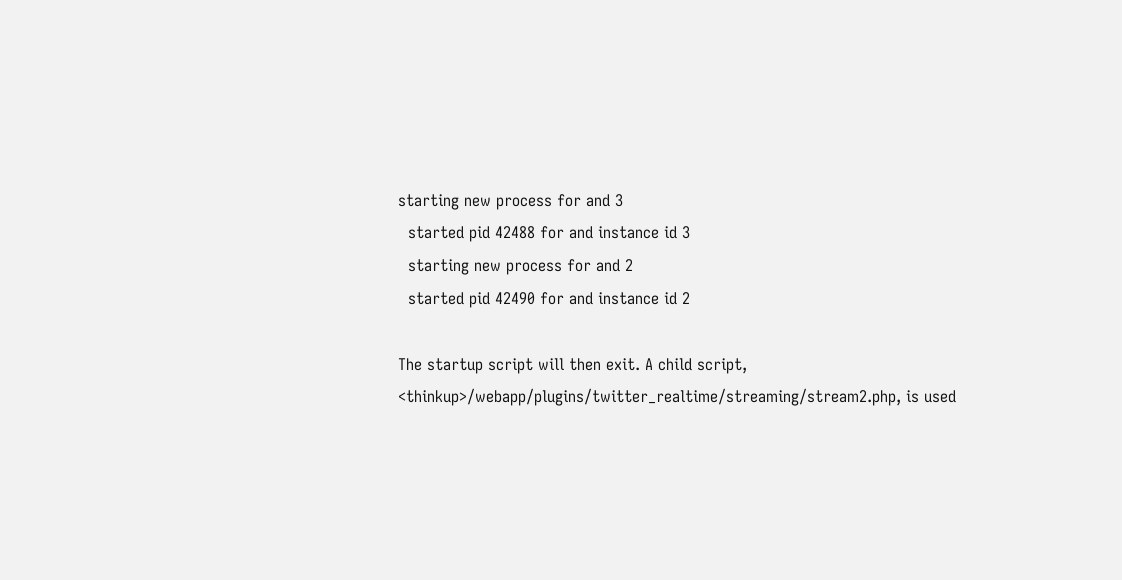starting new process for and 3
  started pid 42488 for and instance id 3
  starting new process for and 2
  started pid 42490 for and instance id 2

The startup script will then exit. A child script, <thinkup>/webapp/plugins/twitter_realtime/streaming/stream2.php, is used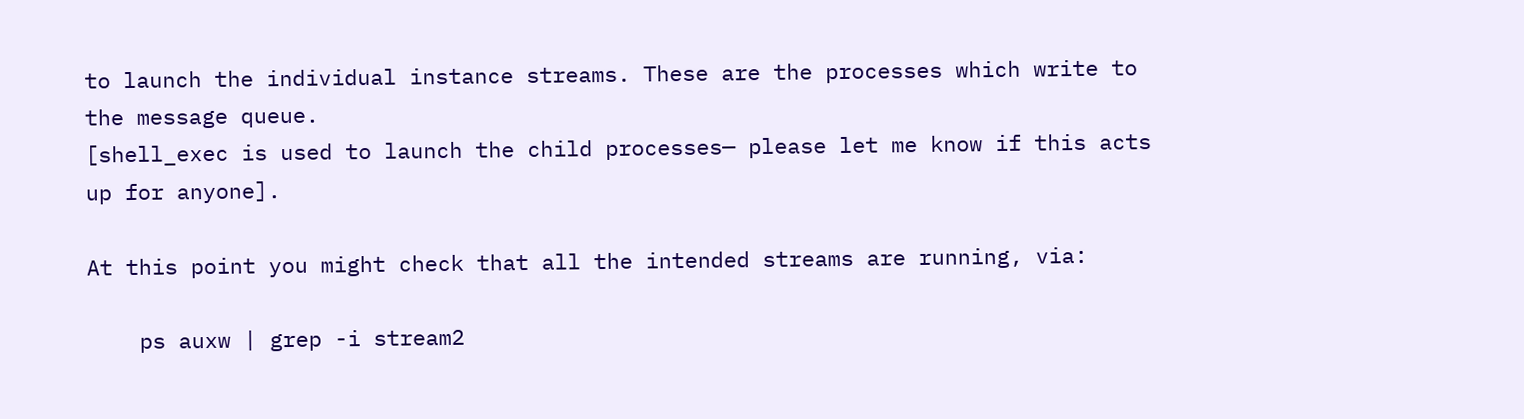to launch the individual instance streams. These are the processes which write to the message queue.
[shell_exec is used to launch the child processes— please let me know if this acts up for anyone].

At this point you might check that all the intended streams are running, via:

    ps auxw | grep -i stream2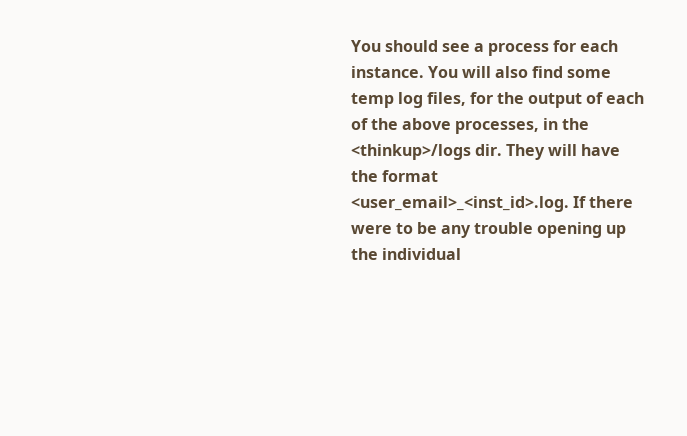You should see a process for each instance. You will also find some temp log files, for the output of each of the above processes, in the <thinkup>/logs dir. They will have the format <user_email>_<inst_id>.log. If there were to be any trouble opening up the individual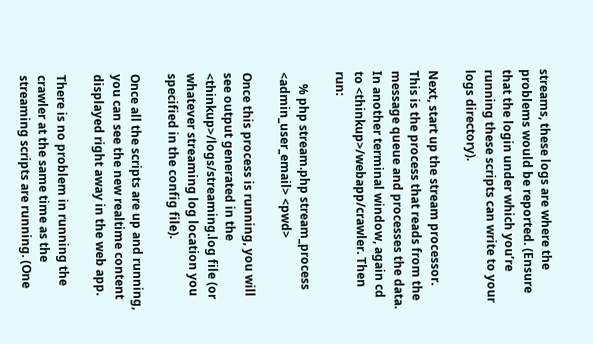streams, these logs are where the problems would be reported. (Ensure that the login under which you’re running these scripts can write to your logs directory).

Next, start up the stream processor. This is the process that reads from the message queue and processes the data. In another terminal window, again cd to <thinkup>/webapp/crawler. Then run:

    % php stream.php stream_process <admin_user_email> <pwd>

Once this process is running, you will see output generated in the <thinkup>/logs/streaming.log file (or whatever streaming log location you specified in the config file).

Once all the scripts are up and running, you can see the new realtime content displayed right away in the web app.

There is no problem in running the crawler at the same time as the streaming scripts are running. (One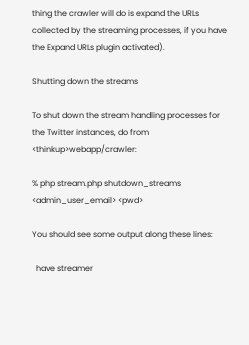thing the crawler will do is expand the URLs collected by the streaming processes, if you have the Expand URLs plugin activated).

Shutting down the streams

To shut down the stream handling processes for the Twitter instances, do from <thinkup>webapp/crawler:

% php stream.php shutdown_streams <admin_user_email> <pwd>

You should see some output along these lines:

  have streamer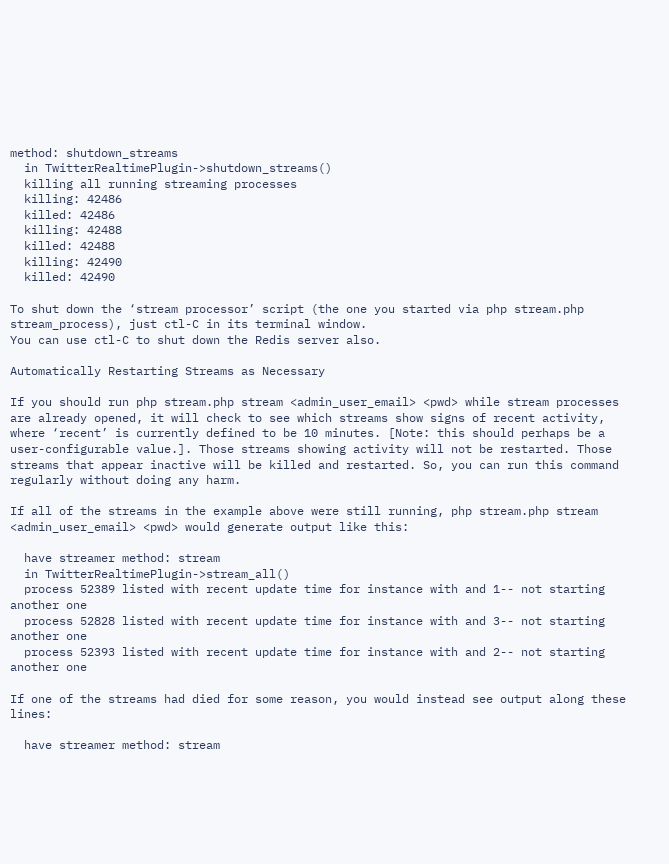method: shutdown_streams
  in TwitterRealtimePlugin->shutdown_streams()
  killing all running streaming processes
  killing: 42486
  killed: 42486
  killing: 42488
  killed: 42488
  killing: 42490
  killed: 42490

To shut down the ‘stream processor’ script (the one you started via php stream.php stream_process), just ctl-C in its terminal window.
You can use ctl-C to shut down the Redis server also.

Automatically Restarting Streams as Necessary

If you should run php stream.php stream <admin_user_email> <pwd> while stream processes are already opened, it will check to see which streams show signs of recent activity, where ‘recent’ is currently defined to be 10 minutes. [Note: this should perhaps be a user-configurable value.]. Those streams showing activity will not be restarted. Those streams that appear inactive will be killed and restarted. So, you can run this command regularly without doing any harm.

If all of the streams in the example above were still running, php stream.php stream <admin_user_email> <pwd> would generate output like this:

  have streamer method: stream
  in TwitterRealtimePlugin->stream_all()
  process 52389 listed with recent update time for instance with and 1-- not starting another one
  process 52828 listed with recent update time for instance with and 3-- not starting another one
  process 52393 listed with recent update time for instance with and 2-- not starting another one

If one of the streams had died for some reason, you would instead see output along these lines:

  have streamer method: stream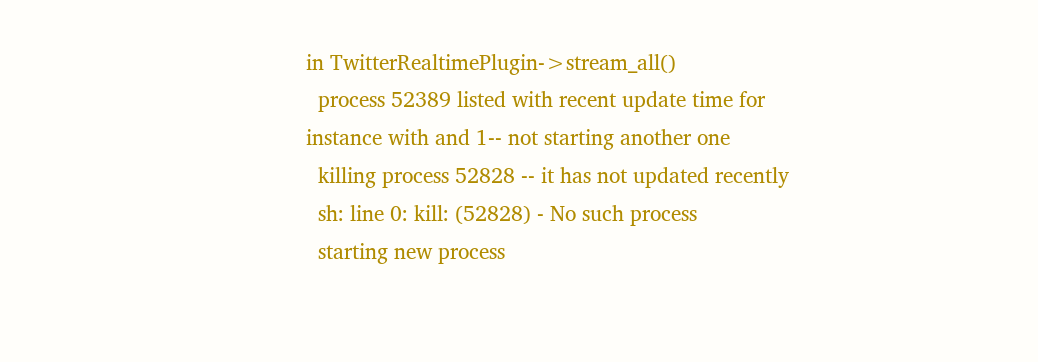in TwitterRealtimePlugin->stream_all()
  process 52389 listed with recent update time for instance with and 1-- not starting another one
  killing process 52828 -- it has not updated recently
  sh: line 0: kill: (52828) - No such process
  starting new process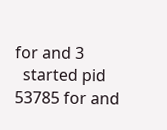for and 3
  started pid 53785 for and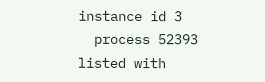instance id 3
  process 52393 listed with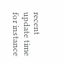recent update time for instance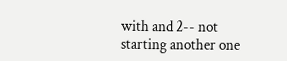with and 2-- not starting another one